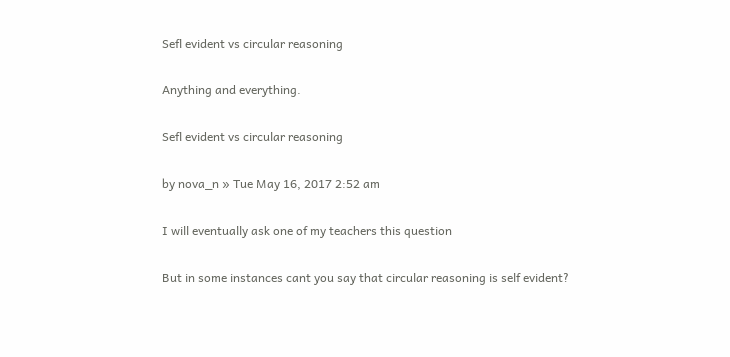Sefl evident vs circular reasoning

Anything and everything.

Sefl evident vs circular reasoning

by nova_n » Tue May 16, 2017 2:52 am

I will eventually ask one of my teachers this question

But in some instances cant you say that circular reasoning is self evident?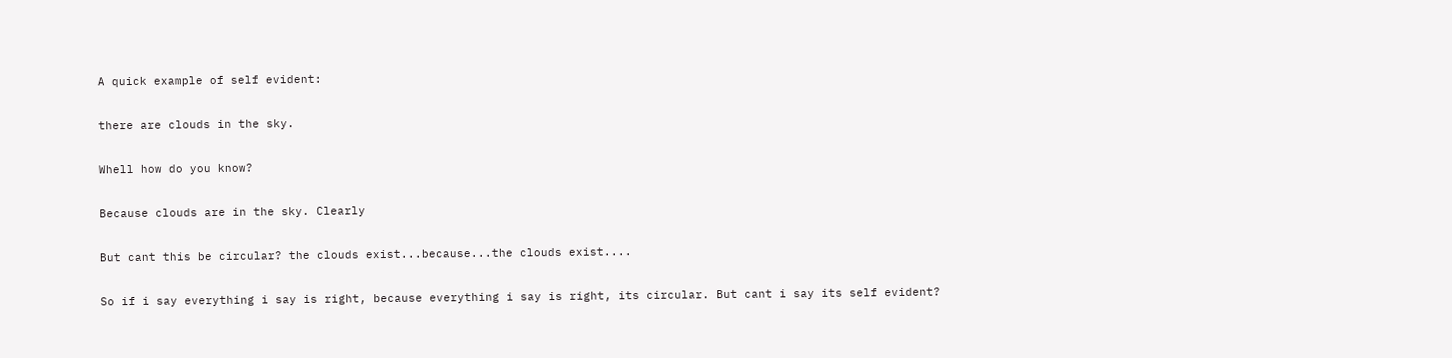A quick example of self evident:

there are clouds in the sky.

Whell how do you know?

Because clouds are in the sky. Clearly

But cant this be circular? the clouds exist...because...the clouds exist....

So if i say everything i say is right, because everything i say is right, its circular. But cant i say its self evident?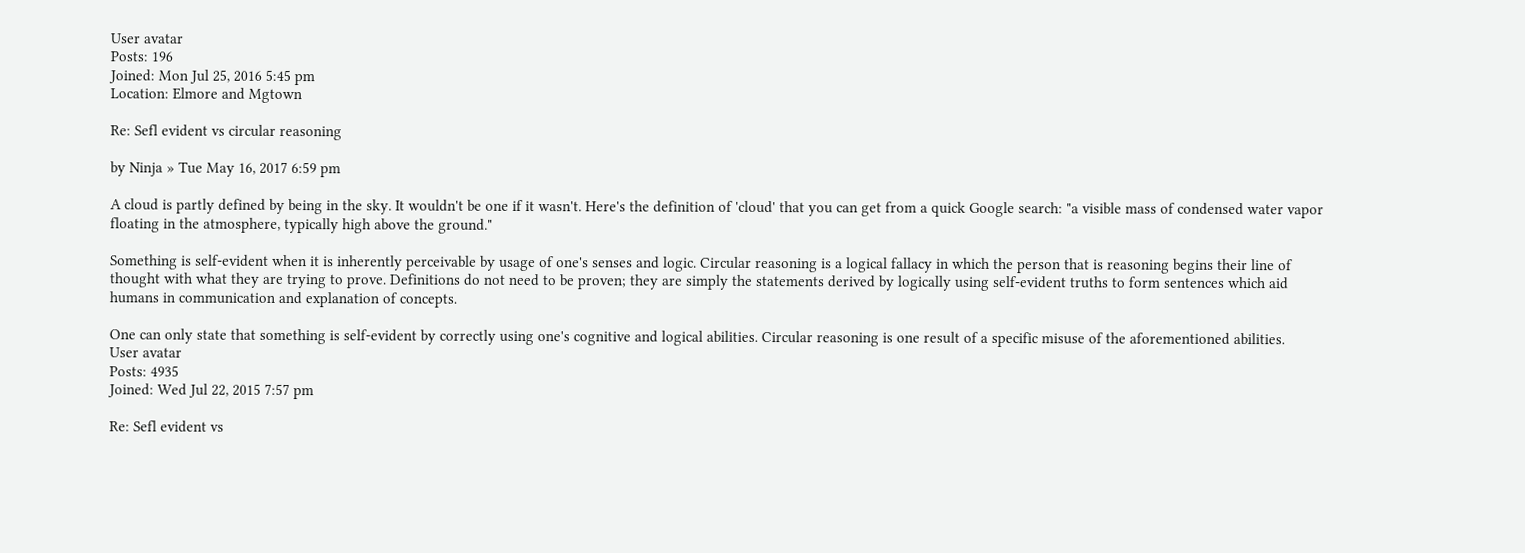User avatar
Posts: 196
Joined: Mon Jul 25, 2016 5:45 pm
Location: Elmore and Mgtown

Re: Sefl evident vs circular reasoning

by Ninja » Tue May 16, 2017 6:59 pm

A cloud is partly defined by being in the sky. It wouldn't be one if it wasn't. Here's the definition of 'cloud' that you can get from a quick Google search: "a visible mass of condensed water vapor floating in the atmosphere, typically high above the ground."

Something is self-evident when it is inherently perceivable by usage of one's senses and logic. Circular reasoning is a logical fallacy in which the person that is reasoning begins their line of thought with what they are trying to prove. Definitions do not need to be proven; they are simply the statements derived by logically using self-evident truths to form sentences which aid humans in communication and explanation of concepts.

One can only state that something is self-evident by correctly using one's cognitive and logical abilities. Circular reasoning is one result of a specific misuse of the aforementioned abilities.
User avatar
Posts: 4935
Joined: Wed Jul 22, 2015 7:57 pm

Re: Sefl evident vs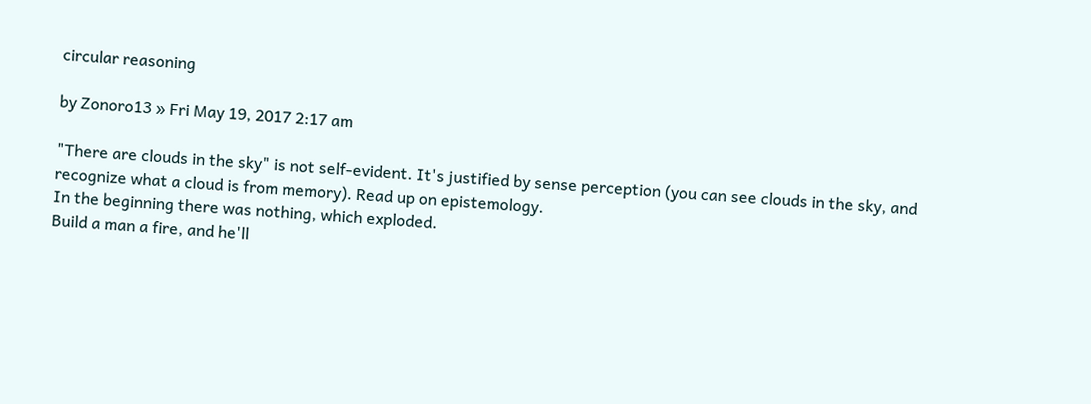circular reasoning

by Zonoro13 » Fri May 19, 2017 2:17 am

"There are clouds in the sky" is not self-evident. It's justified by sense perception (you can see clouds in the sky, and recognize what a cloud is from memory). Read up on epistemology.
In the beginning there was nothing, which exploded.
Build a man a fire, and he'll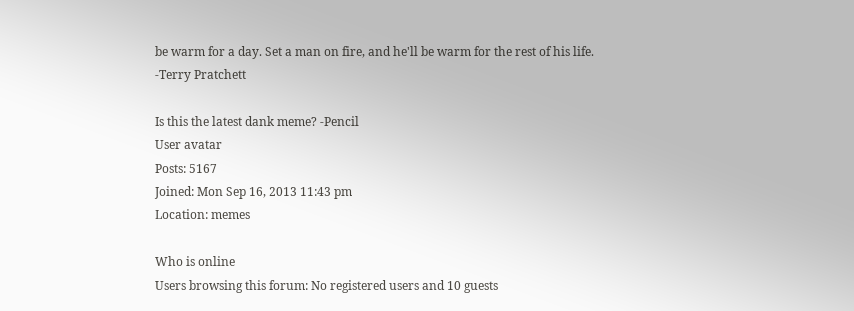be warm for a day. Set a man on fire, and he'll be warm for the rest of his life.
-Terry Pratchett

Is this the latest dank meme? -Pencil
User avatar
Posts: 5167
Joined: Mon Sep 16, 2013 11:43 pm
Location: memes

Who is online
Users browsing this forum: No registered users and 10 guests